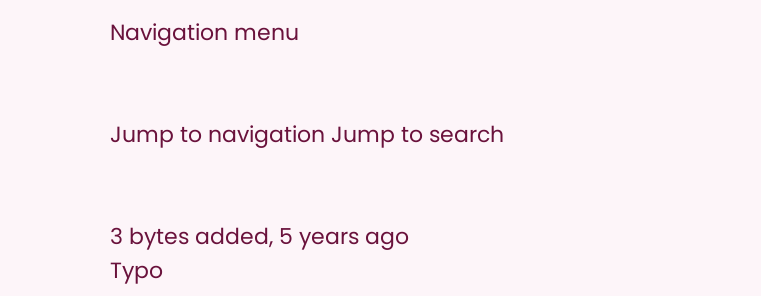Navigation menu


Jump to navigation Jump to search


3 bytes added, 5 years ago
Typo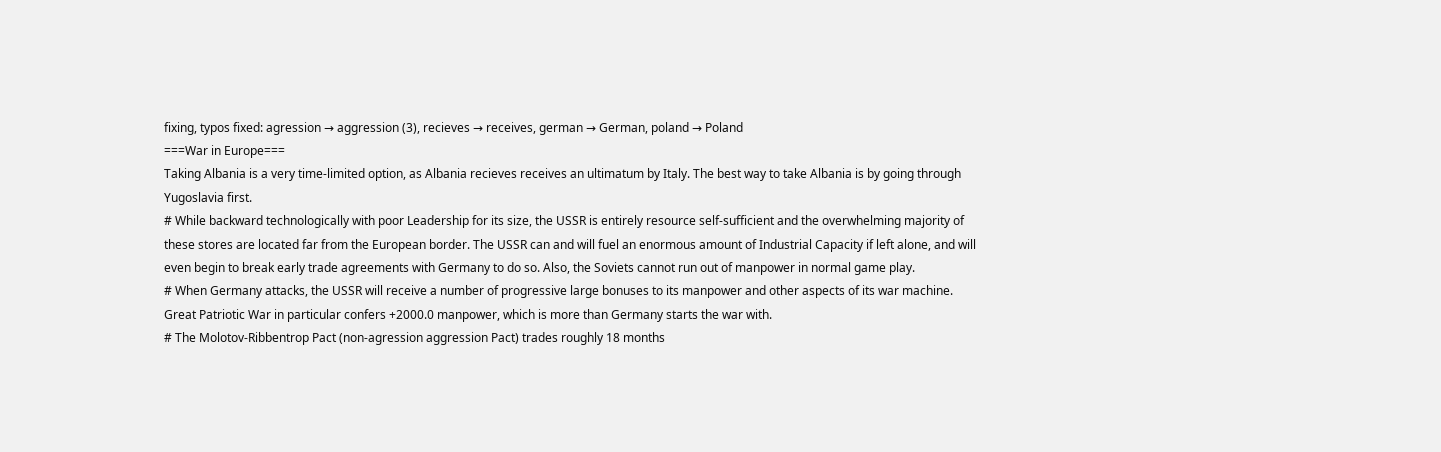fixing, typos fixed: agression → aggression (3), recieves → receives, german → German, poland → Poland
===War in Europe===
Taking Albania is a very time-limited option, as Albania recieves receives an ultimatum by Italy. The best way to take Albania is by going through Yugoslavia first.
# While backward technologically with poor Leadership for its size, the USSR is entirely resource self-sufficient and the overwhelming majority of these stores are located far from the European border. The USSR can and will fuel an enormous amount of Industrial Capacity if left alone, and will even begin to break early trade agreements with Germany to do so. Also, the Soviets cannot run out of manpower in normal game play.
# When Germany attacks, the USSR will receive a number of progressive large bonuses to its manpower and other aspects of its war machine. Great Patriotic War in particular confers +2000.0 manpower, which is more than Germany starts the war with.
# The Molotov-Ribbentrop Pact (non-agression aggression Pact) trades roughly 18 months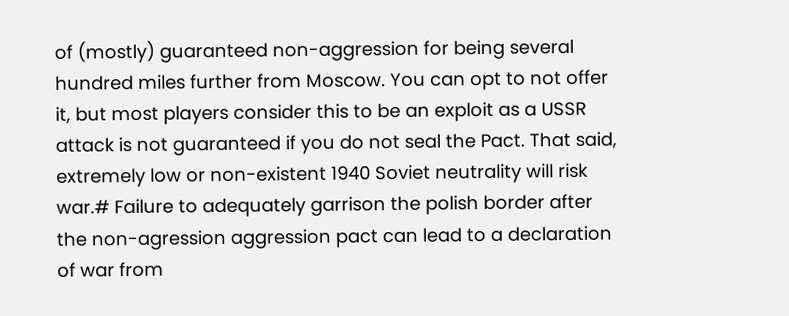of (mostly) guaranteed non-aggression for being several hundred miles further from Moscow. You can opt to not offer it, but most players consider this to be an exploit as a USSR attack is not guaranteed if you do not seal the Pact. That said, extremely low or non-existent 1940 Soviet neutrality will risk war.# Failure to adequately garrison the polish border after the non-agression aggression pact can lead to a declaration of war from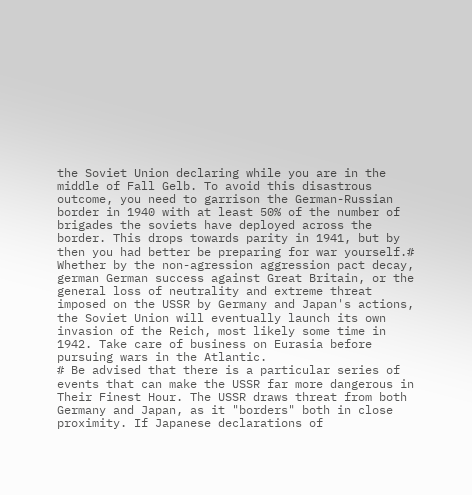the Soviet Union declaring while you are in the middle of Fall Gelb. To avoid this disastrous outcome, you need to garrison the German-Russian border in 1940 with at least 50% of the number of brigades the soviets have deployed across the border. This drops towards parity in 1941, but by then you had better be preparing for war yourself.# Whether by the non-agression aggression pact decay, german German success against Great Britain, or the general loss of neutrality and extreme threat imposed on the USSR by Germany and Japan's actions, the Soviet Union will eventually launch its own invasion of the Reich, most likely some time in 1942. Take care of business on Eurasia before pursuing wars in the Atlantic.
# Be advised that there is a particular series of events that can make the USSR far more dangerous in Their Finest Hour. The USSR draws threat from both Germany and Japan, as it "borders" both in close proximity. If Japanese declarations of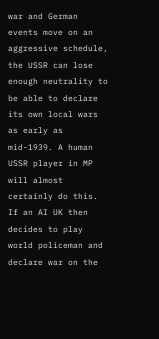war and German events move on an aggressive schedule, the USSR can lose enough neutrality to be able to declare its own local wars as early as mid-1939. A human USSR player in MP will almost certainly do this. If an AI UK then decides to play world policeman and declare war on the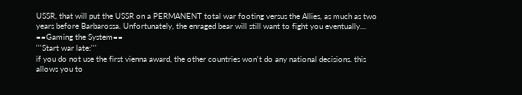USSR, that will put the USSR on a PERMANENT total war footing versus the Allies, as much as two years before Barbarossa. Unfortunately, the enraged bear will still want to fight you eventually...
==Gaming the System==
'''Start war late:'''
if you do not use the first vienna award, the other countries won't do any national decisions. this allows you to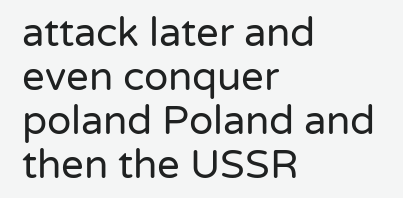attack later and even conquer poland Poland and then the USSR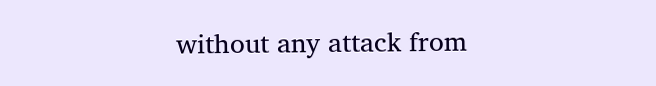without any attack from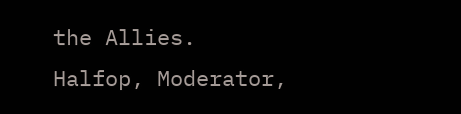the Allies.
Halfop, Moderator,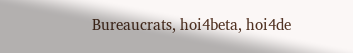Bureaucrats, hoi4beta, hoi4de